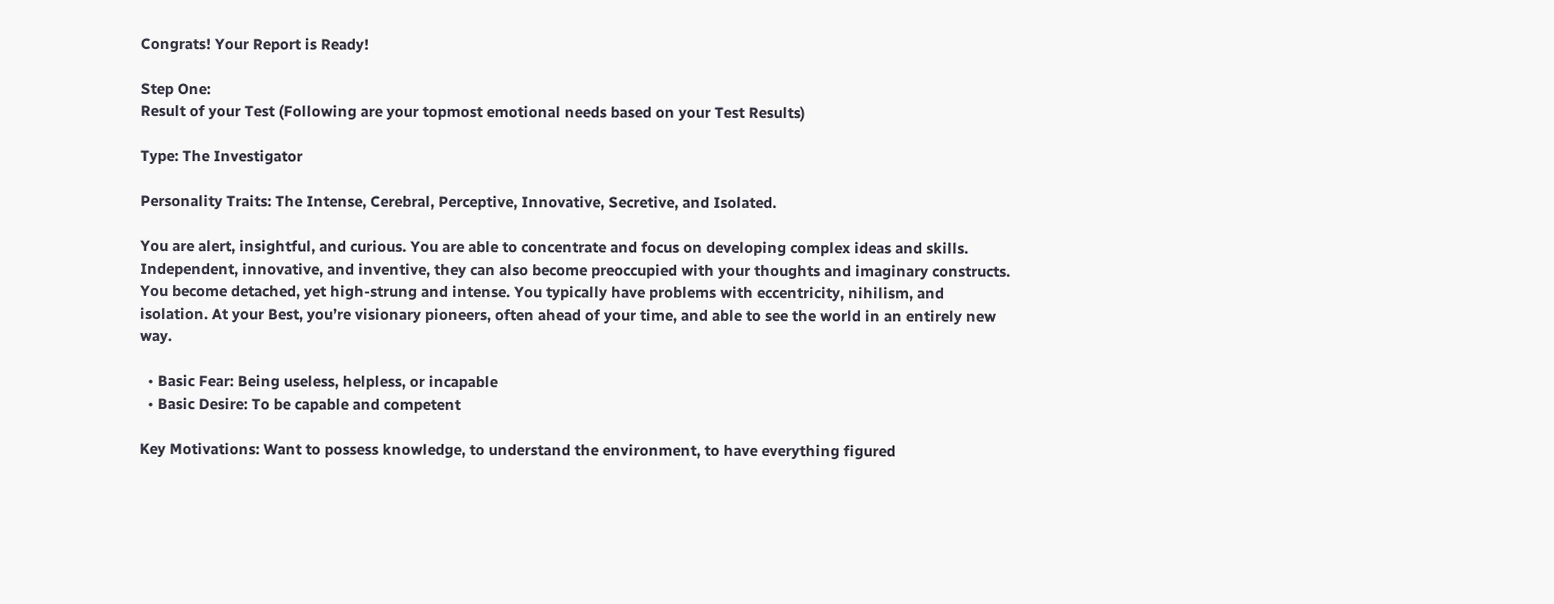Congrats! Your Report is Ready!

Step One:
Result of your Test (Following are your topmost emotional needs based on your Test Results)

Type: The Investigator

Personality Traits: The Intense, Cerebral, Perceptive, Innovative, Secretive, and Isolated.

You are alert, insightful, and curious. You are able to concentrate and focus on developing complex ideas and skills. Independent, innovative, and inventive, they can also become preoccupied with your thoughts and imaginary constructs. You become detached, yet high-strung and intense. You typically have problems with eccentricity, nihilism, and isolation. At your Best, you’re visionary pioneers, often ahead of your time, and able to see the world in an entirely new way.

  • Basic Fear: Being useless, helpless, or incapable
  • Basic Desire: To be capable and competent

Key Motivations: Want to possess knowledge, to understand the environment, to have everything figured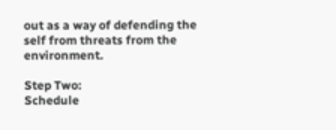out as a way of defending the self from threats from the environment.

Step Two:
Schedule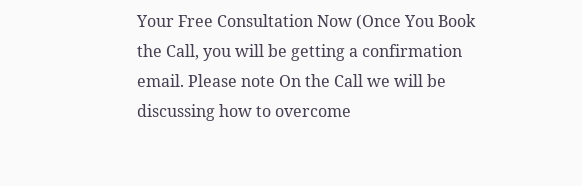Your Free Consultation Now (Once You Book the Call, you will be getting a confirmation email. Please note On the Call we will be discussing how to overcome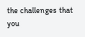the challenges that you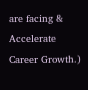are facing & Accelerate Career Growth.)